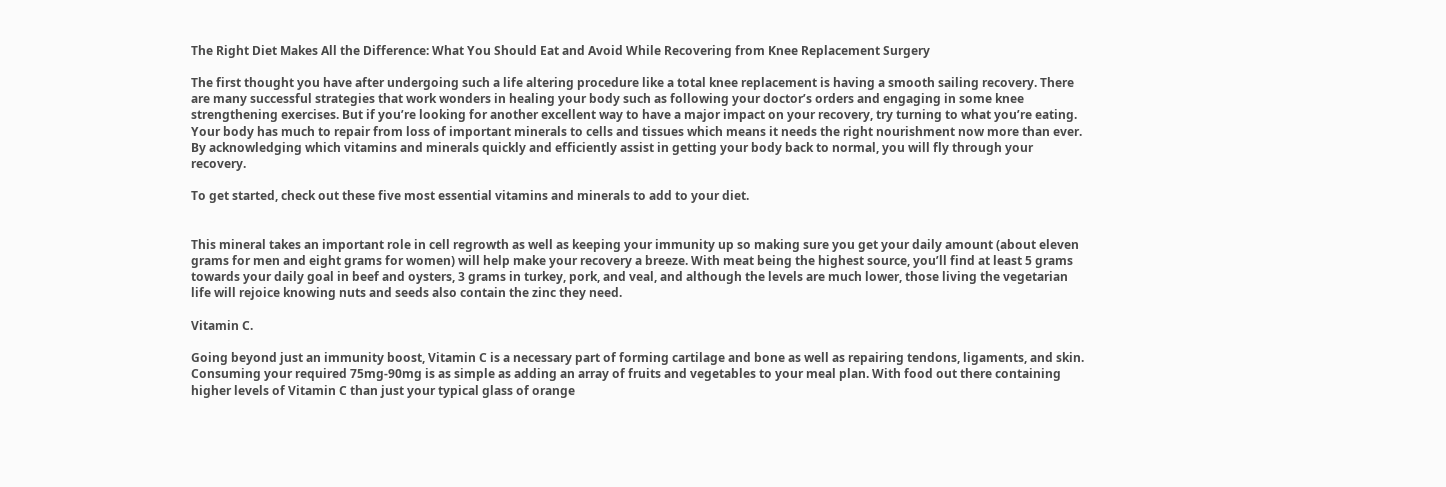The Right Diet Makes All the Difference: What You Should Eat and Avoid While Recovering from Knee Replacement Surgery

The first thought you have after undergoing such a life altering procedure like a total knee replacement is having a smooth sailing recovery. There are many successful strategies that work wonders in healing your body such as following your doctor’s orders and engaging in some knee strengthening exercises. But if you’re looking for another excellent way to have a major impact on your recovery, try turning to what you’re eating. Your body has much to repair from loss of important minerals to cells and tissues which means it needs the right nourishment now more than ever. By acknowledging which vitamins and minerals quickly and efficiently assist in getting your body back to normal, you will fly through your recovery.

To get started, check out these five most essential vitamins and minerals to add to your diet.


This mineral takes an important role in cell regrowth as well as keeping your immunity up so making sure you get your daily amount (about eleven grams for men and eight grams for women) will help make your recovery a breeze. With meat being the highest source, you’ll find at least 5 grams towards your daily goal in beef and oysters, 3 grams in turkey, pork, and veal, and although the levels are much lower, those living the vegetarian life will rejoice knowing nuts and seeds also contain the zinc they need.

Vitamin C.

Going beyond just an immunity boost, Vitamin C is a necessary part of forming cartilage and bone as well as repairing tendons, ligaments, and skin. Consuming your required 75mg-90mg is as simple as adding an array of fruits and vegetables to your meal plan. With food out there containing higher levels of Vitamin C than just your typical glass of orange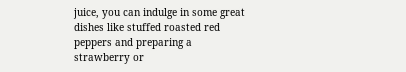juice, you can indulge in some great dishes like stuffed roasted red peppers and preparing a strawberry or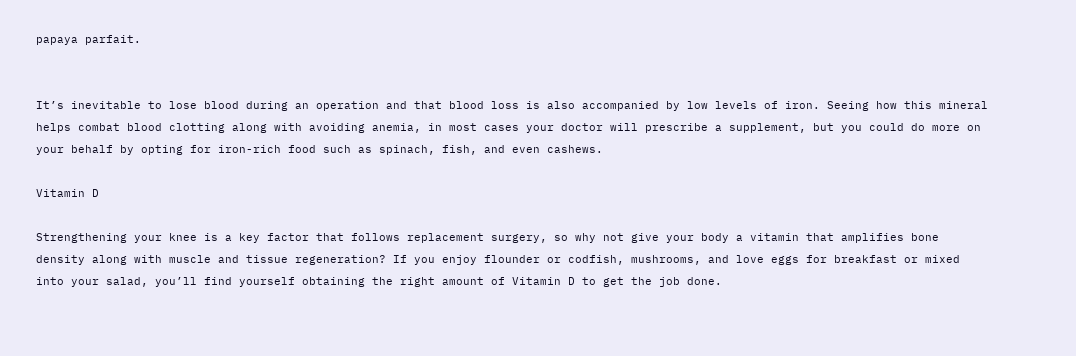papaya parfait.


It’s inevitable to lose blood during an operation and that blood loss is also accompanied by low levels of iron. Seeing how this mineral helps combat blood clotting along with avoiding anemia, in most cases your doctor will prescribe a supplement, but you could do more on your behalf by opting for iron-rich food such as spinach, fish, and even cashews.

Vitamin D

Strengthening your knee is a key factor that follows replacement surgery, so why not give your body a vitamin that amplifies bone density along with muscle and tissue regeneration? If you enjoy flounder or codfish, mushrooms, and love eggs for breakfast or mixed into your salad, you’ll find yourself obtaining the right amount of Vitamin D to get the job done.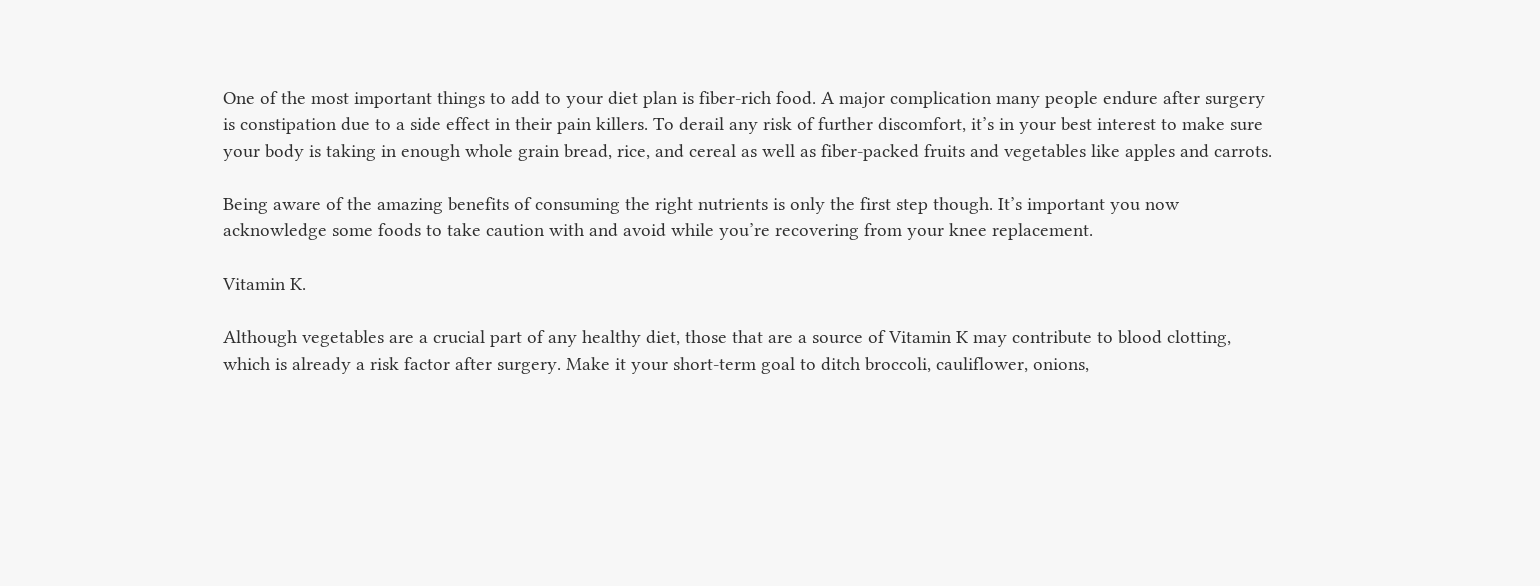One of the most important things to add to your diet plan is fiber-rich food. A major complication many people endure after surgery is constipation due to a side effect in their pain killers. To derail any risk of further discomfort, it’s in your best interest to make sure your body is taking in enough whole grain bread, rice, and cereal as well as fiber-packed fruits and vegetables like apples and carrots.

Being aware of the amazing benefits of consuming the right nutrients is only the first step though. It’s important you now acknowledge some foods to take caution with and avoid while you’re recovering from your knee replacement.

Vitamin K.

Although vegetables are a crucial part of any healthy diet, those that are a source of Vitamin K may contribute to blood clotting, which is already a risk factor after surgery. Make it your short-term goal to ditch broccoli, cauliflower, onions,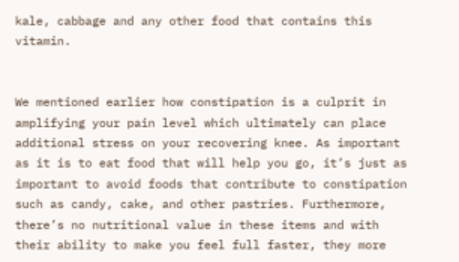kale, cabbage and any other food that contains this vitamin.


We mentioned earlier how constipation is a culprit in amplifying your pain level which ultimately can place additional stress on your recovering knee. As important as it is to eat food that will help you go, it’s just as important to avoid foods that contribute to constipation such as candy, cake, and other pastries. Furthermore, there’s no nutritional value in these items and with their ability to make you feel full faster, they more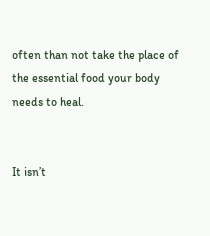often than not take the place of the essential food your body needs to heal.


It isn’t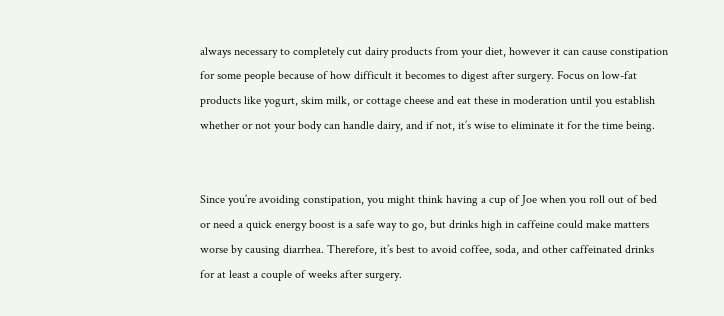always necessary to completely cut dairy products from your diet, however it can cause constipation for some people because of how difficult it becomes to digest after surgery. Focus on low-fat products like yogurt, skim milk, or cottage cheese and eat these in moderation until you establish whether or not your body can handle dairy, and if not, it’s wise to eliminate it for the time being.


Since you’re avoiding constipation, you might think having a cup of Joe when you roll out of bed or need a quick energy boost is a safe way to go, but drinks high in caffeine could make matters worse by causing diarrhea. Therefore, it’s best to avoid coffee, soda, and other caffeinated drinks for at least a couple of weeks after surgery.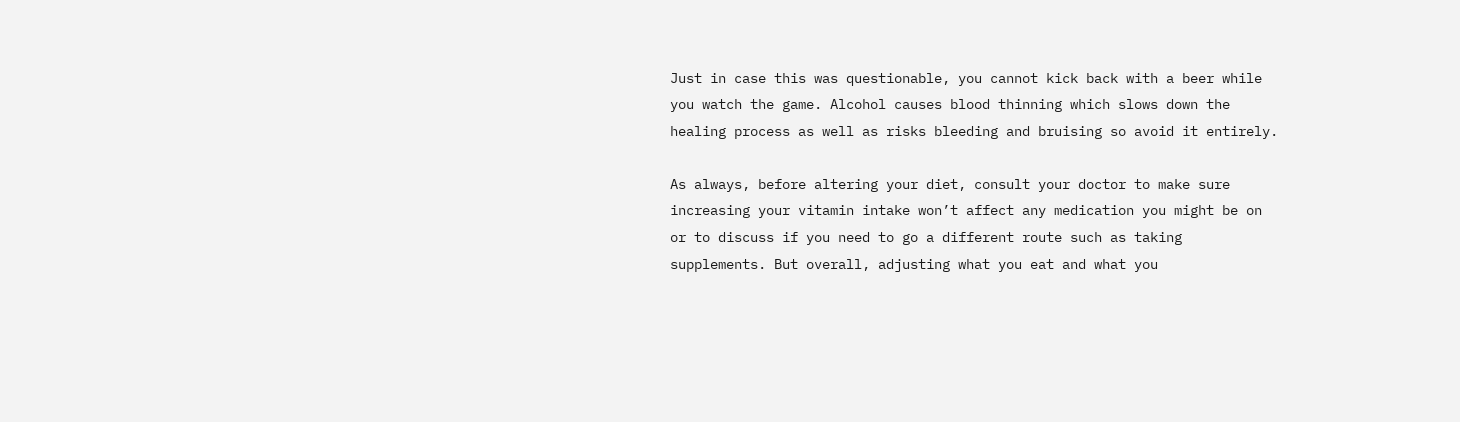Just in case this was questionable, you cannot kick back with a beer while you watch the game. Alcohol causes blood thinning which slows down the healing process as well as risks bleeding and bruising so avoid it entirely.

As always, before altering your diet, consult your doctor to make sure increasing your vitamin intake won’t affect any medication you might be on or to discuss if you need to go a different route such as taking supplements. But overall, adjusting what you eat and what you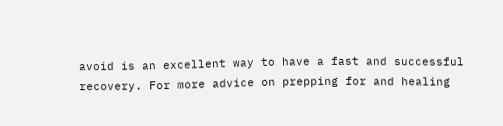avoid is an excellent way to have a fast and successful recovery. For more advice on prepping for and healing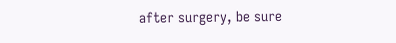after surgery, be sure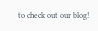to check out our blog!